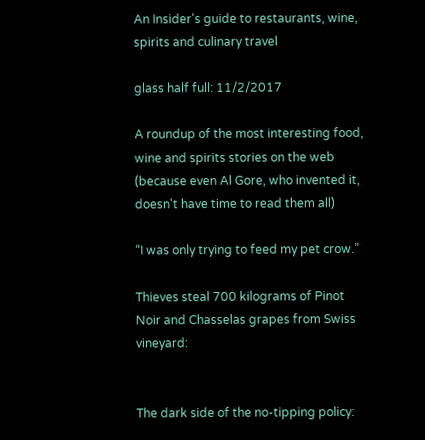An Insider's guide to restaurants, wine, spirits and culinary travel

glass half full: 11/2/2017

A roundup of the most interesting food, wine and spirits stories on the web (because even Al Gore, who invented it, doesn't have time to read them all)

“I was only trying to feed my pet crow.”

Thieves steal 700 kilograms of Pinot Noir and Chasselas grapes from Swiss vineyard:


The dark side of the no-tipping policy: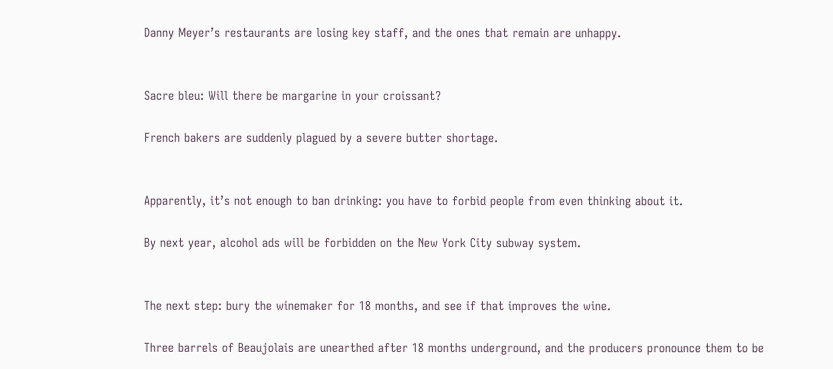Danny Meyer’s restaurants are losing key staff, and the ones that remain are unhappy.


Sacre bleu: Will there be margarine in your croissant?

French bakers are suddenly plagued by a severe butter shortage.


Apparently, it’s not enough to ban drinking: you have to forbid people from even thinking about it.

By next year, alcohol ads will be forbidden on the New York City subway system.


The next step: bury the winemaker for 18 months, and see if that improves the wine.

Three barrels of Beaujolais are unearthed after 18 months underground, and the producers pronounce them to be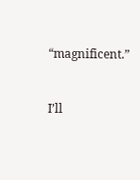“magnificent.”


I’ll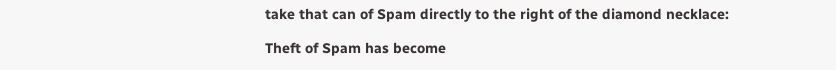take that can of Spam directly to the right of the diamond necklace:

Theft of Spam has become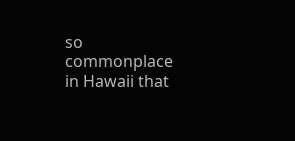so commonplace in Hawaii that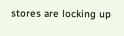stores are locking up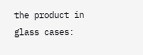the product in glass cases: